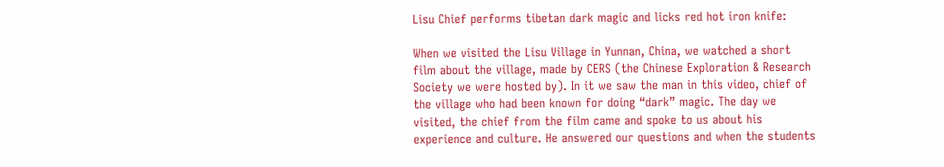Lisu Chief performs tibetan dark magic and licks red hot iron knife:

When we visited the Lisu Village in Yunnan, China, we watched a short film about the village, made by CERS (the Chinese Exploration & Research Society we were hosted by). In it we saw the man in this video, chief of the village who had been known for doing “dark” magic. The day we visited, the chief from the film came and spoke to us about his experience and culture. He answered our questions and when the students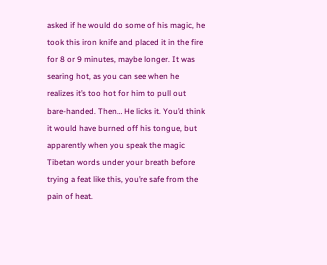asked if he would do some of his magic, he took this iron knife and placed it in the fire for 8 or 9 minutes, maybe longer. It was searing hot, as you can see when he realizes it’s too hot for him to pull out bare-handed. Then… He licks it. You’d think it would have burned off his tongue, but apparently when you speak the magic Tibetan words under your breath before trying a feat like this, you’re safe from the pain of heat.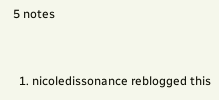5 notes


  1. nicoledissonance reblogged this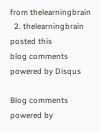from thelearningbrain
  2. thelearningbrain posted this
blog comments powered by Disqus

Blog comments powered by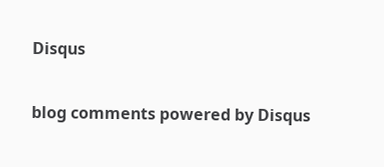Disqus

blog comments powered by Disqus